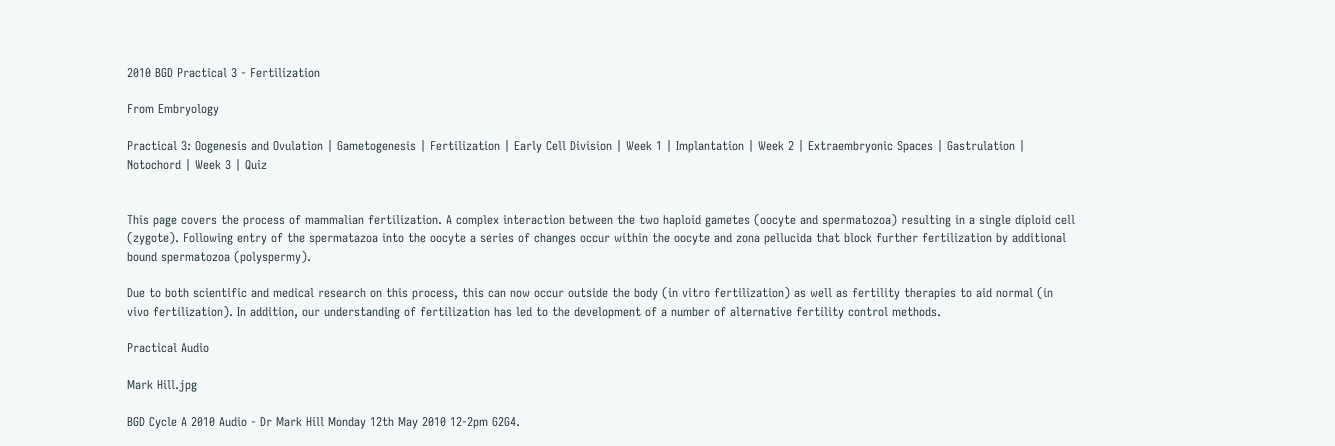2010 BGD Practical 3 - Fertilization

From Embryology

Practical 3: Oogenesis and Ovulation | Gametogenesis | Fertilization | Early Cell Division | Week 1 | Implantation | Week 2 | Extraembryonic Spaces | Gastrulation | Notochord | Week 3 | Quiz


This page covers the process of mammalian fertilization. A complex interaction between the two haploid gametes (oocyte and spermatozoa) resulting in a single diploid cell (zygote). Following entry of the spermatazoa into the oocyte a series of changes occur within the oocyte and zona pellucida that block further fertilization by additional bound spermatozoa (polyspermy).

Due to both scientific and medical research on this process, this can now occur outside the body (in vitro fertilization) as well as fertility therapies to aid normal (in vivo fertilization). In addition, our understanding of fertilization has led to the development of a number of alternative fertility control methods.

Practical Audio

Mark Hill.jpg

BGD Cycle A 2010 Audio - Dr Mark Hill Monday 12th May 2010 12-2pm G2G4.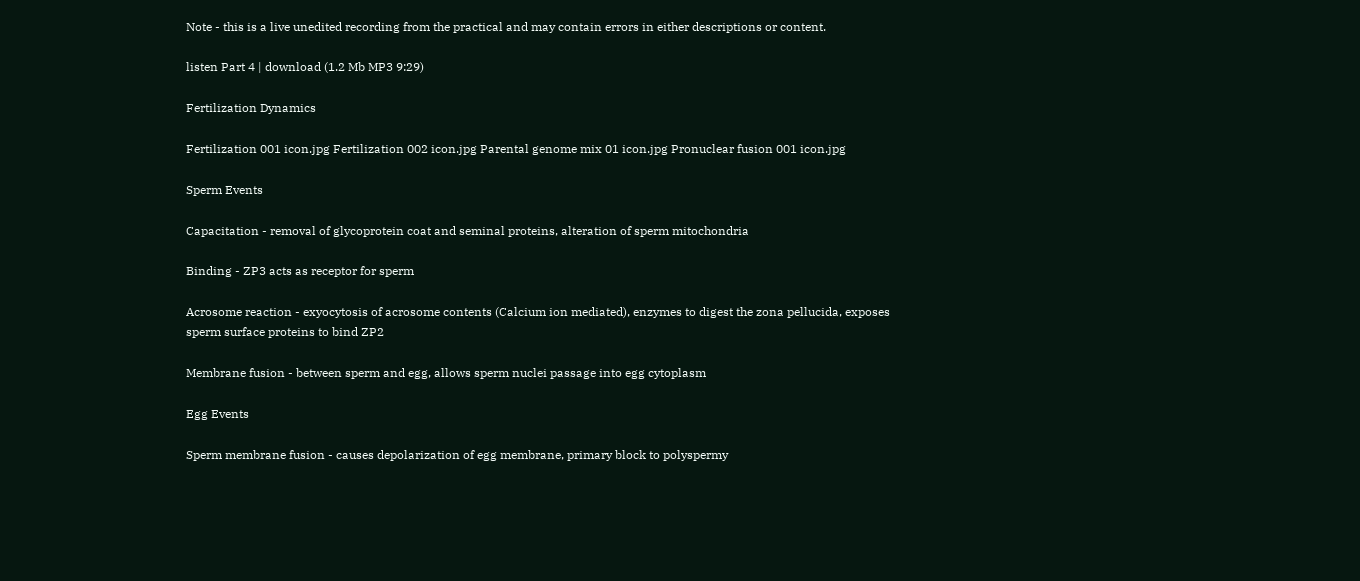Note - this is a live unedited recording from the practical and may contain errors in either descriptions or content.

listen Part 4 | download (1.2 Mb MP3 9:29)

Fertilization Dynamics

Fertilization 001 icon.jpg Fertilization 002 icon.jpg Parental genome mix 01 icon.jpg Pronuclear fusion 001 icon.jpg

Sperm Events

Capacitation - removal of glycoprotein coat and seminal proteins, alteration of sperm mitochondria

Binding - ZP3 acts as receptor for sperm

Acrosome reaction - exyocytosis of acrosome contents (Calcium ion mediated), enzymes to digest the zona pellucida, exposes sperm surface proteins to bind ZP2

Membrane fusion - between sperm and egg, allows sperm nuclei passage into egg cytoplasm

Egg Events

Sperm membrane fusion - causes depolarization of egg membrane, primary block to polyspermy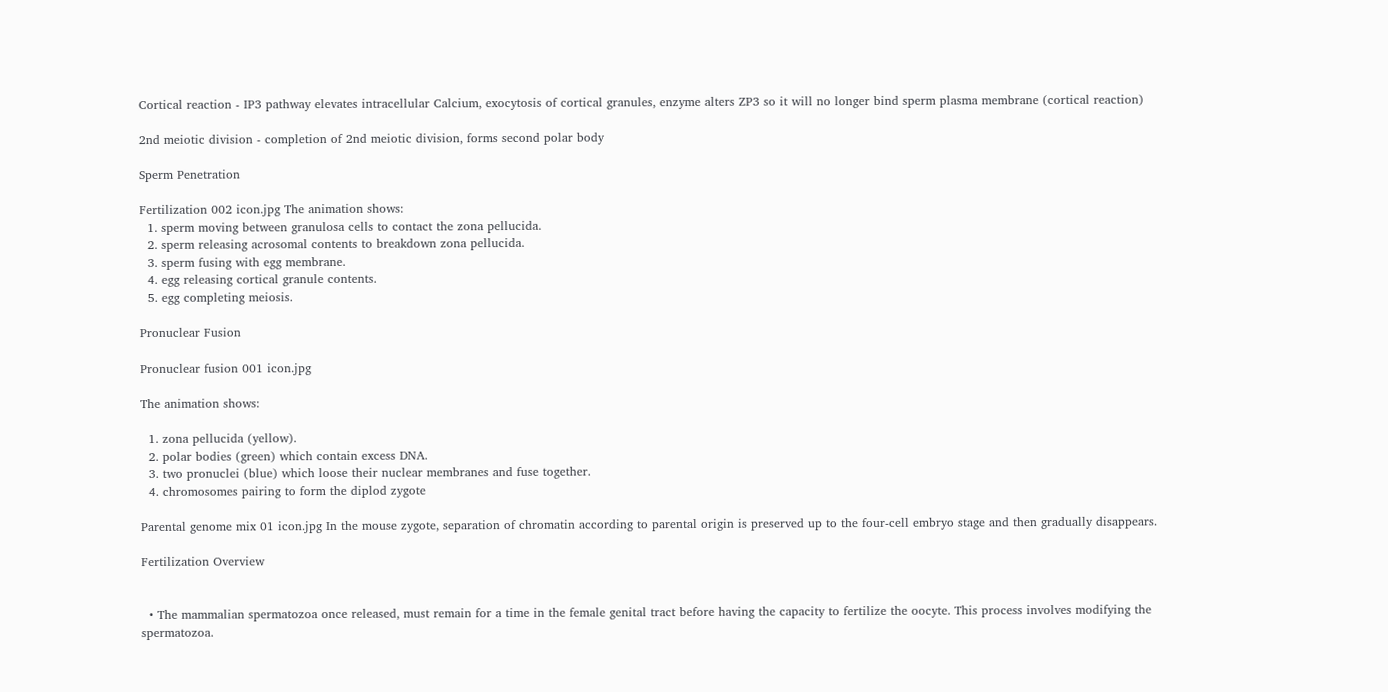Cortical reaction - IP3 pathway elevates intracellular Calcium, exocytosis of cortical granules, enzyme alters ZP3 so it will no longer bind sperm plasma membrane (cortical reaction)

2nd meiotic division - completion of 2nd meiotic division, forms second polar body

Sperm Penetration

Fertilization 002 icon.jpg The animation shows:
  1. sperm moving between granulosa cells to contact the zona pellucida.
  2. sperm releasing acrosomal contents to breakdown zona pellucida.
  3. sperm fusing with egg membrane.
  4. egg releasing cortical granule contents.
  5. egg completing meiosis.

Pronuclear Fusion

Pronuclear fusion 001 icon.jpg

The animation shows:

  1. zona pellucida (yellow).
  2. polar bodies (green) which contain excess DNA.
  3. two pronuclei (blue) which loose their nuclear membranes and fuse together.
  4. chromosomes pairing to form the diplod zygote

Parental genome mix 01 icon.jpg In the mouse zygote, separation of chromatin according to parental origin is preserved up to the four-cell embryo stage and then gradually disappears.

Fertilization Overview


  • The mammalian spermatozoa once released, must remain for a time in the female genital tract before having the capacity to fertilize the oocyte. This process involves modifying the spermatozoa.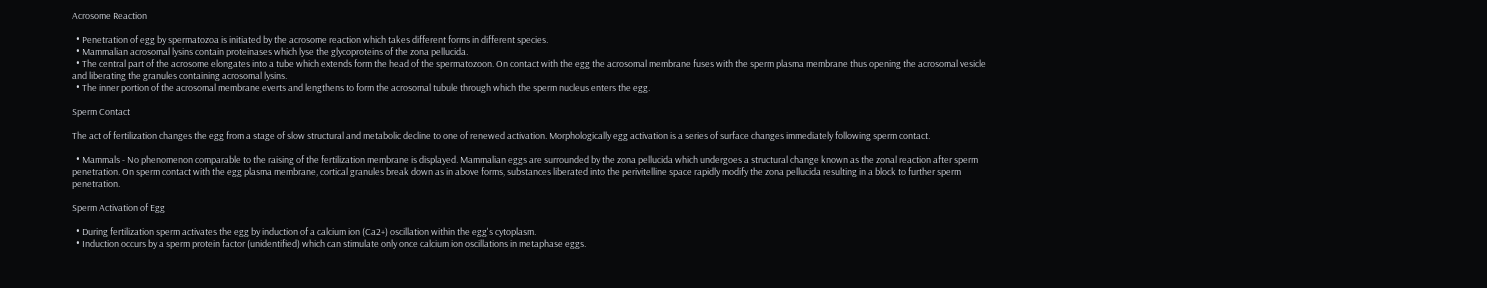Acrosome Reaction

  • Penetration of egg by spermatozoa is initiated by the acrosome reaction which takes different forms in different species.
  • Mammalian acrosomal lysins contain proteinases which lyse the glycoproteins of the zona pellucida.
  • The central part of the acrosome elongates into a tube which extends form the head of the spermatozoon. On contact with the egg the acrosomal membrane fuses with the sperm plasma membrane thus opening the acrosomal vesicle and liberating the granules containing acrosomal lysins.
  • The inner portion of the acrosomal membrane everts and lengthens to form the acrosomal tubule through which the sperm nucleus enters the egg.

Sperm Contact

The act of fertilization changes the egg from a stage of slow structural and metabolic decline to one of renewed activation. Morphologically egg activation is a series of surface changes immediately following sperm contact.

  • Mammals - No phenomenon comparable to the raising of the fertilization membrane is displayed. Mammalian eggs are surrounded by the zona pellucida which undergoes a structural change known as the zonal reaction after sperm penetration. On sperm contact with the egg plasma membrane, cortical granules break down as in above forms, substances liberated into the perivitelline space rapidly modify the zona pellucida resulting in a block to further sperm penetration.

Sperm Activation of Egg

  • During fertilization sperm activates the egg by induction of a calcium ion (Ca2+) oscillation within the egg's cytoplasm.
  • Induction occurs by a sperm protein factor (unidentified) which can stimulate only once calcium ion oscillations in metaphase eggs.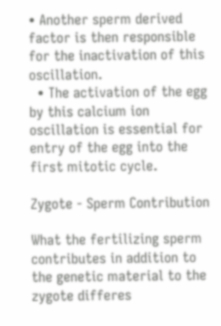• Another sperm derived factor is then responsible for the inactivation of this oscillation.
  • The activation of the egg by this calcium ion oscillation is essential for entry of the egg into the first mitotic cycle.

Zygote - Sperm Contribution

What the fertilizing sperm contributes in addition to the genetic material to the zygote differes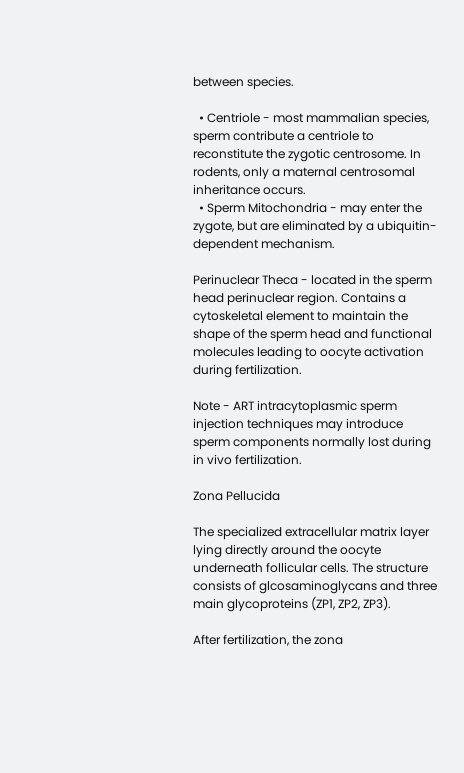between species.

  • Centriole - most mammalian species, sperm contribute a centriole to reconstitute the zygotic centrosome. In rodents, only a maternal centrosomal inheritance occurs.
  • Sperm Mitochondria - may enter the zygote, but are eliminated by a ubiquitin-dependent mechanism.

Perinuclear Theca - located in the sperm head perinuclear region. Contains a cytoskeletal element to maintain the shape of the sperm head and functional molecules leading to oocyte activation during fertilization.

Note - ART intracytoplasmic sperm injection techniques may introduce sperm components normally lost during in vivo fertilization.

Zona Pellucida

The specialized extracellular matrix layer lying directly around the oocyte underneath follicular cells. The structure consists of glcosaminoglycans and three main glycoproteins (ZP1, ZP2, ZP3).

After fertilization, the zona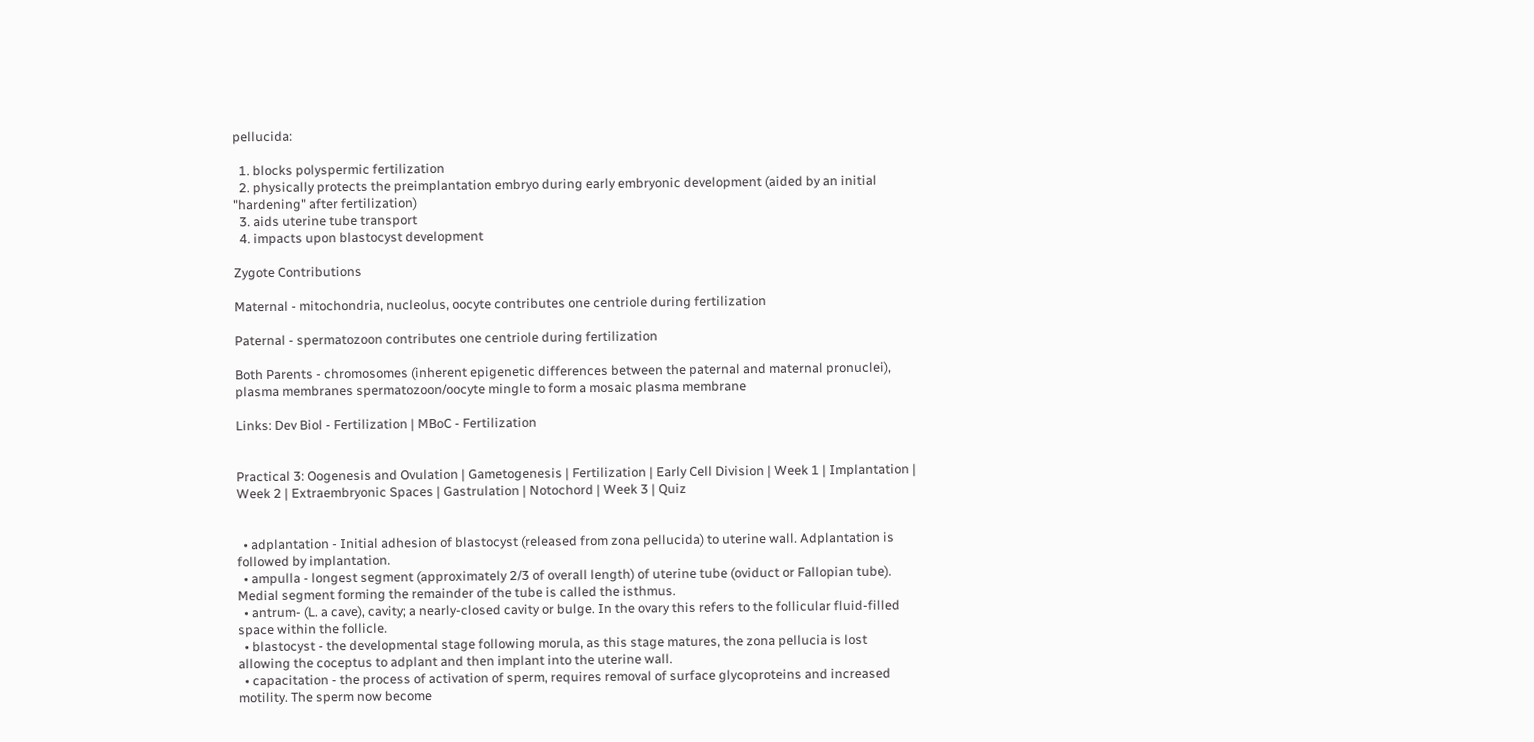pellucida:

  1. blocks polyspermic fertilization
  2. physically protects the preimplantation embryo during early embryonic development (aided by an initial "hardening" after fertilization)
  3. aids uterine tube transport
  4. impacts upon blastocyst development

Zygote Contributions

Maternal - mitochondria, nucleolus, oocyte contributes one centriole during fertilization

Paternal - spermatozoon contributes one centriole during fertilization

Both Parents - chromosomes (inherent epigenetic differences between the paternal and maternal pronuclei), plasma membranes spermatozoon/oocyte mingle to form a mosaic plasma membrane

Links: Dev Biol - Fertilization | MBoC - Fertilization


Practical 3: Oogenesis and Ovulation | Gametogenesis | Fertilization | Early Cell Division | Week 1 | Implantation | Week 2 | Extraembryonic Spaces | Gastrulation | Notochord | Week 3 | Quiz


  • adplantation - Initial adhesion of blastocyst (released from zona pellucida) to uterine wall. Adplantation is followed by implantation.
  • ampulla - longest segment (approximately 2/3 of overall length) of uterine tube (oviduct or Fallopian tube). Medial segment forming the remainder of the tube is called the isthmus.
  • antrum- (L. a cave), cavity; a nearly-closed cavity or bulge. In the ovary this refers to the follicular fluid-filled space within the follicle.
  • blastocyst - the developmental stage following morula, as this stage matures, the zona pellucia is lost allowing the coceptus to adplant and then implant into the uterine wall.
  • capacitation - the process of activation of sperm, requires removal of surface glycoproteins and increased motility. The sperm now become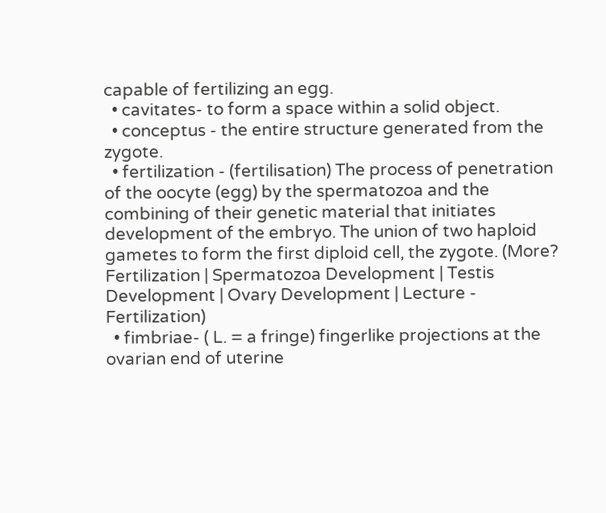capable of fertilizing an egg.
  • cavitates- to form a space within a solid object.
  • conceptus - the entire structure generated from the zygote.
  • fertilization - (fertilisation) The process of penetration of the oocyte (egg) by the spermatozoa and the combining of their genetic material that initiates development of the embryo. The union of two haploid gametes to form the first diploid cell, the zygote. (More? Fertilization | Spermatozoa Development | Testis Development | Ovary Development | Lecture - Fertilization)
  • fimbriae- ( L. = a fringe) fingerlike projections at the ovarian end of uterine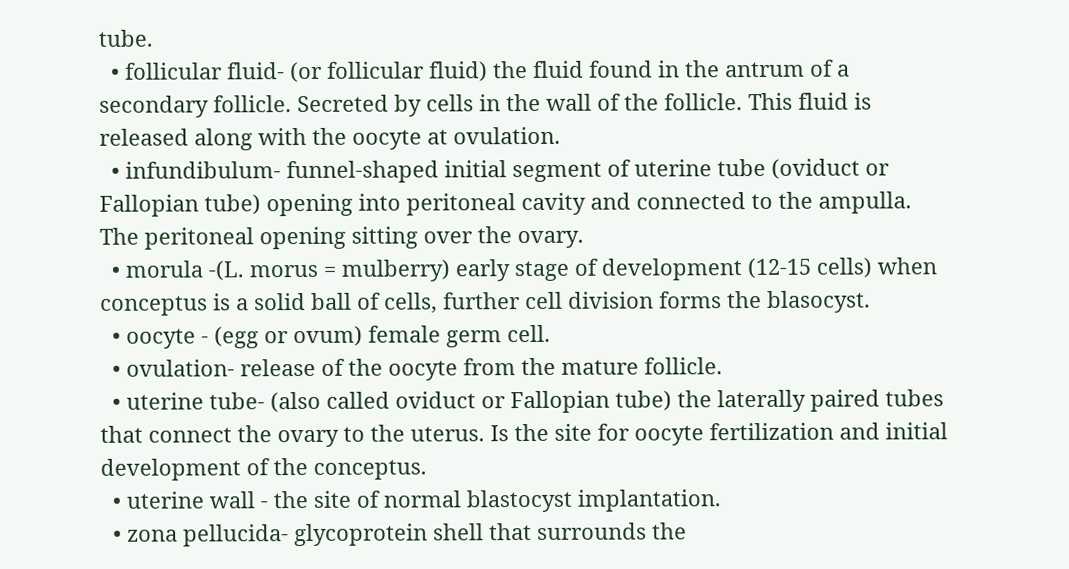tube.
  • follicular fluid- (or follicular fluid) the fluid found in the antrum of a secondary follicle. Secreted by cells in the wall of the follicle. This fluid is released along with the oocyte at ovulation.
  • infundibulum- funnel-shaped initial segment of uterine tube (oviduct or Fallopian tube) opening into peritoneal cavity and connected to the ampulla. The peritoneal opening sitting over the ovary.
  • morula -(L. morus = mulberry) early stage of development (12-15 cells) when conceptus is a solid ball of cells, further cell division forms the blasocyst.
  • oocyte - (egg or ovum) female germ cell.
  • ovulation- release of the oocyte from the mature follicle.
  • uterine tube- (also called oviduct or Fallopian tube) the laterally paired tubes that connect the ovary to the uterus. Is the site for oocyte fertilization and initial development of the conceptus.
  • uterine wall - the site of normal blastocyst implantation.
  • zona pellucida- glycoprotein shell that surrounds the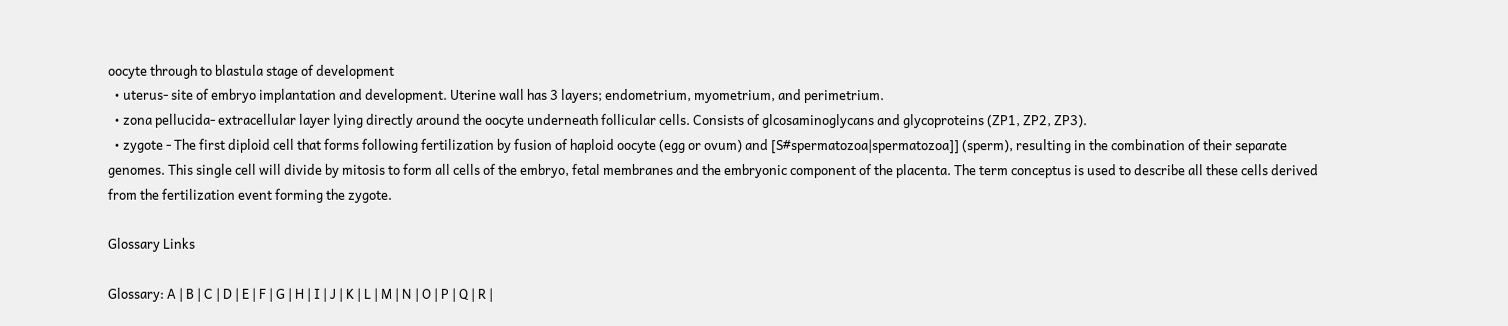oocyte through to blastula stage of development
  • uterus- site of embryo implantation and development. Uterine wall has 3 layers; endometrium, myometrium, and perimetrium.
  • zona pellucida- extracellular layer lying directly around the oocyte underneath follicular cells. Consists of glcosaminoglycans and glycoproteins (ZP1, ZP2, ZP3).
  • zygote - The first diploid cell that forms following fertilization by fusion of haploid oocyte (egg or ovum) and [S#spermatozoa|spermatozoa]] (sperm), resulting in the combination of their separate genomes. This single cell will divide by mitosis to form all cells of the embryo, fetal membranes and the embryonic component of the placenta. The term conceptus is used to describe all these cells derived from the fertilization event forming the zygote.

Glossary Links

Glossary: A | B | C | D | E | F | G | H | I | J | K | L | M | N | O | P | Q | R |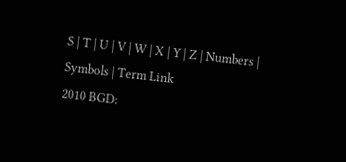S | T | U | V | W | X | Y | Z | Numbers | Symbols | Term Link
2010 BGD: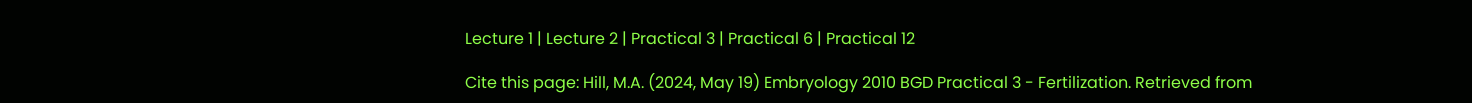Lecture 1 | Lecture 2 | Practical 3 | Practical 6 | Practical 12

Cite this page: Hill, M.A. (2024, May 19) Embryology 2010 BGD Practical 3 - Fertilization. Retrieved from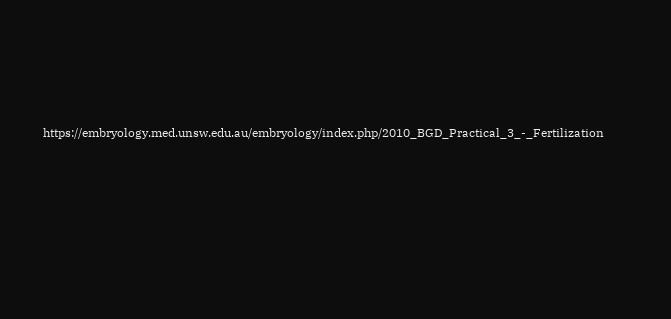https://embryology.med.unsw.edu.au/embryology/index.php/2010_BGD_Practical_3_-_Fertilization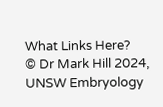What Links Here?
© Dr Mark Hill 2024, UNSW Embryology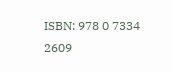ISBN: 978 0 7334 2609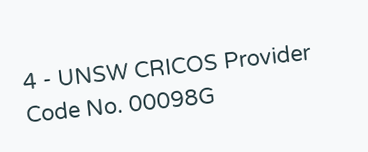4 - UNSW CRICOS Provider Code No. 00098G